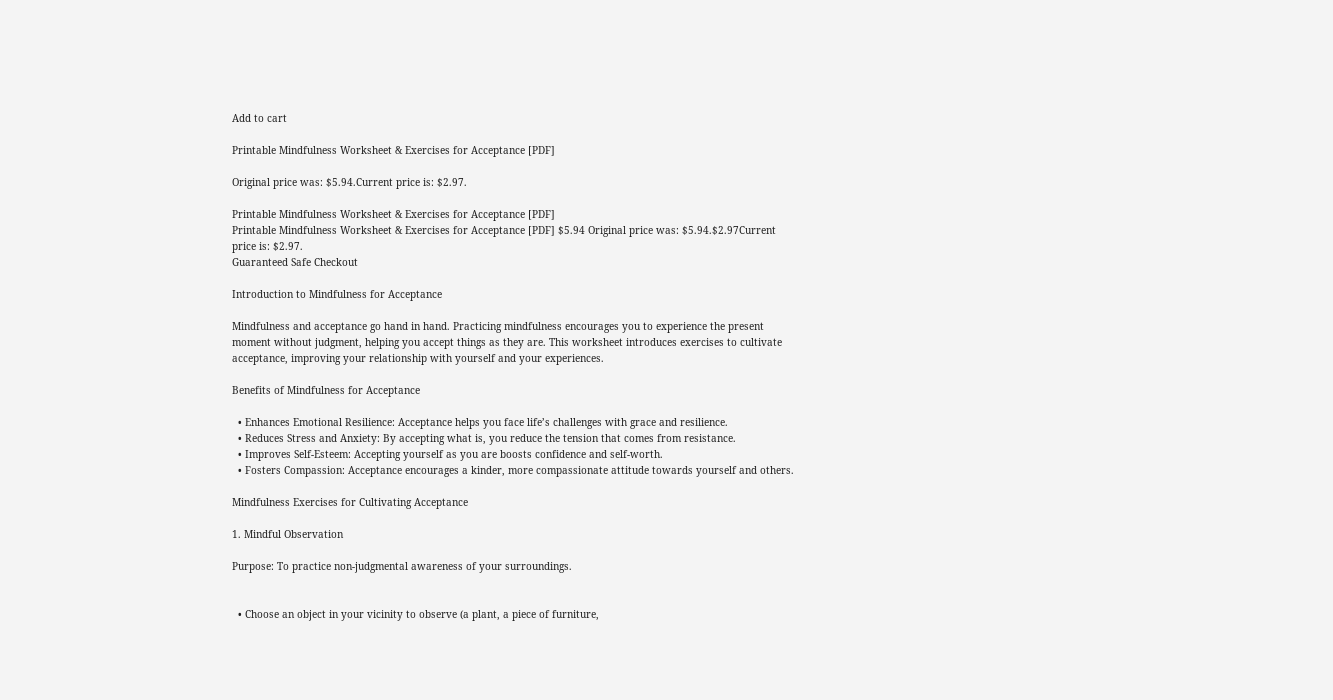Add to cart

Printable Mindfulness Worksheet & Exercises for Acceptance [PDF]

Original price was: $5.94.Current price is: $2.97.

Printable Mindfulness Worksheet & Exercises for Acceptance [PDF]
Printable Mindfulness Worksheet & Exercises for Acceptance [PDF] $5.94 Original price was: $5.94.$2.97Current price is: $2.97.
Guaranteed Safe Checkout

Introduction to Mindfulness for Acceptance

Mindfulness and acceptance go hand in hand. Practicing mindfulness encourages you to experience the present moment without judgment, helping you accept things as they are. This worksheet introduces exercises to cultivate acceptance, improving your relationship with yourself and your experiences.

Benefits of Mindfulness for Acceptance

  • Enhances Emotional Resilience: Acceptance helps you face life’s challenges with grace and resilience.
  • Reduces Stress and Anxiety: By accepting what is, you reduce the tension that comes from resistance.
  • Improves Self-Esteem: Accepting yourself as you are boosts confidence and self-worth.
  • Fosters Compassion: Acceptance encourages a kinder, more compassionate attitude towards yourself and others.

Mindfulness Exercises for Cultivating Acceptance

1. Mindful Observation

Purpose: To practice non-judgmental awareness of your surroundings.


  • Choose an object in your vicinity to observe (a plant, a piece of furniture,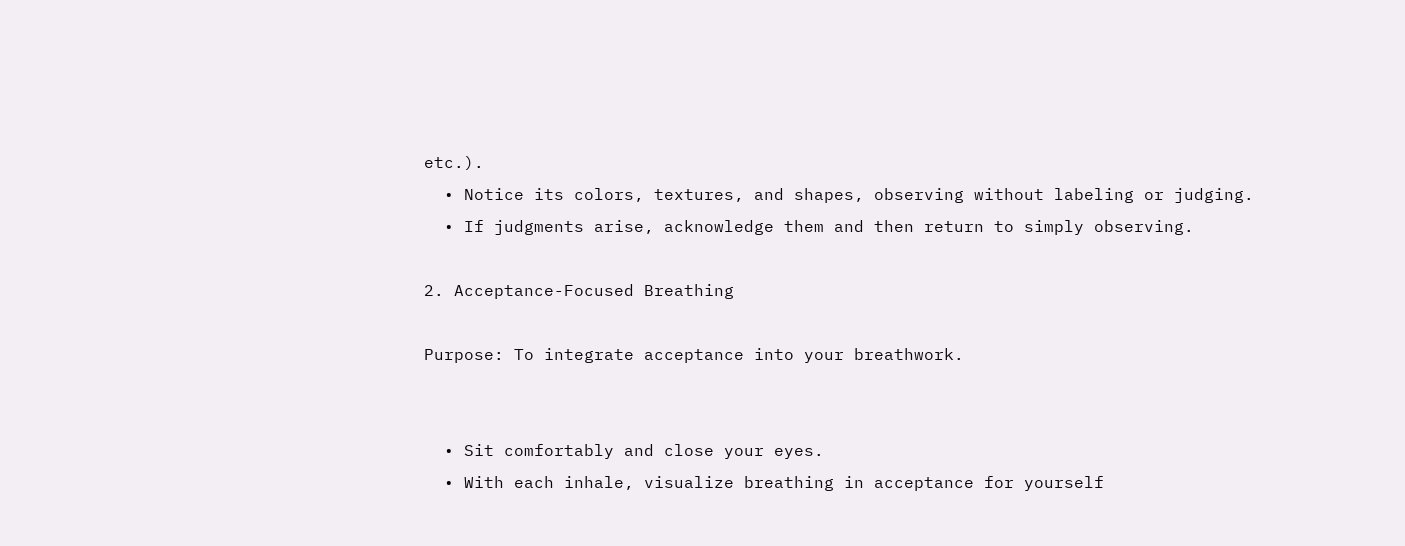etc.).
  • Notice its colors, textures, and shapes, observing without labeling or judging.
  • If judgments arise, acknowledge them and then return to simply observing.

2. Acceptance-Focused Breathing

Purpose: To integrate acceptance into your breathwork.


  • Sit comfortably and close your eyes.
  • With each inhale, visualize breathing in acceptance for yourself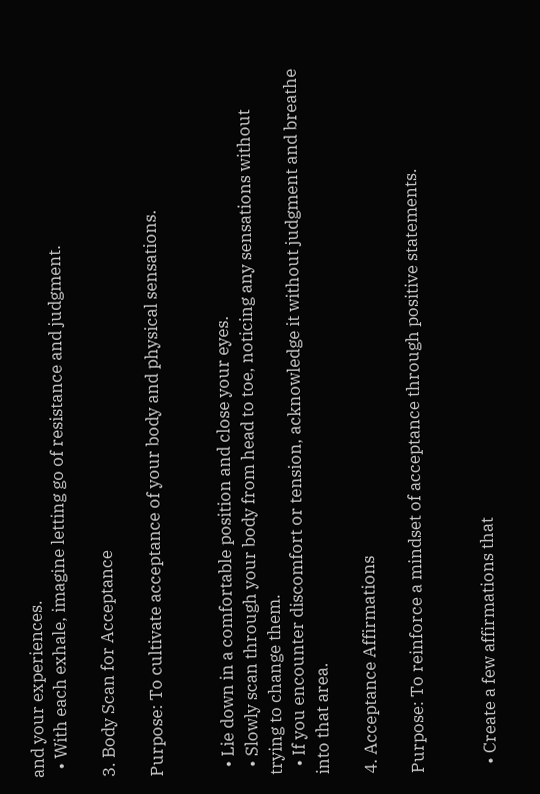and your experiences.
  • With each exhale, imagine letting go of resistance and judgment.

3. Body Scan for Acceptance

Purpose: To cultivate acceptance of your body and physical sensations.


  • Lie down in a comfortable position and close your eyes.
  • Slowly scan through your body from head to toe, noticing any sensations without trying to change them.
  • If you encounter discomfort or tension, acknowledge it without judgment and breathe into that area.

4. Acceptance Affirmations

Purpose: To reinforce a mindset of acceptance through positive statements.


  • Create a few affirmations that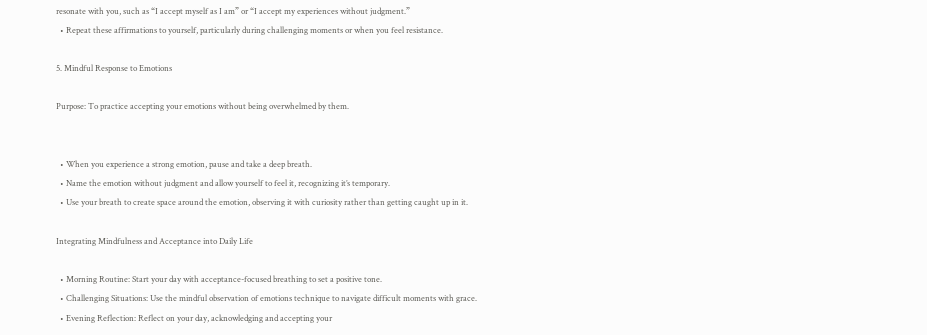resonate with you, such as “I accept myself as I am” or “I accept my experiences without judgment.”
  • Repeat these affirmations to yourself, particularly during challenging moments or when you feel resistance.

5. Mindful Response to Emotions

Purpose: To practice accepting your emotions without being overwhelmed by them.


  • When you experience a strong emotion, pause and take a deep breath.
  • Name the emotion without judgment and allow yourself to feel it, recognizing it’s temporary.
  • Use your breath to create space around the emotion, observing it with curiosity rather than getting caught up in it.

Integrating Mindfulness and Acceptance into Daily Life

  • Morning Routine: Start your day with acceptance-focused breathing to set a positive tone.
  • Challenging Situations: Use the mindful observation of emotions technique to navigate difficult moments with grace.
  • Evening Reflection: Reflect on your day, acknowledging and accepting your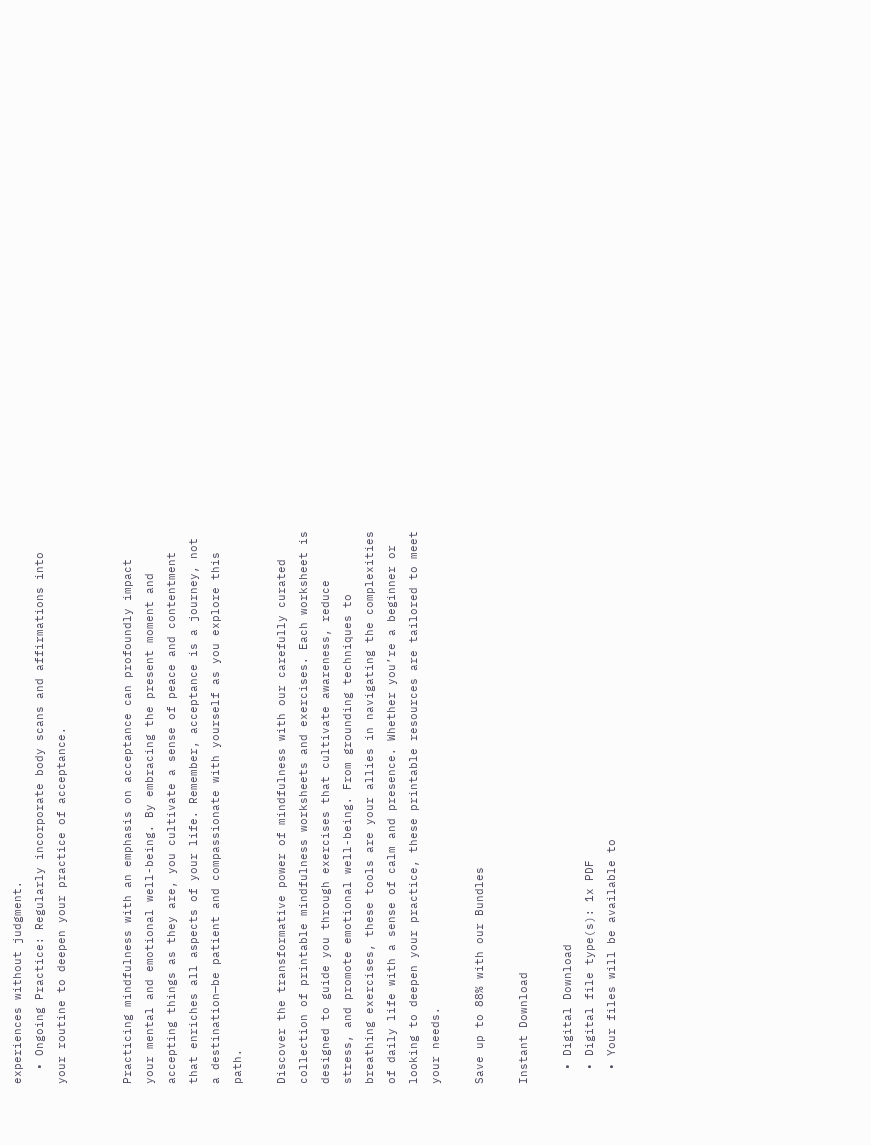experiences without judgment.
  • Ongoing Practice: Regularly incorporate body scans and affirmations into your routine to deepen your practice of acceptance.


Practicing mindfulness with an emphasis on acceptance can profoundly impact your mental and emotional well-being. By embracing the present moment and accepting things as they are, you cultivate a sense of peace and contentment that enriches all aspects of your life. Remember, acceptance is a journey, not a destination—be patient and compassionate with yourself as you explore this path.

Discover the transformative power of mindfulness with our carefully curated collection of printable mindfulness worksheets and exercises. Each worksheet is designed to guide you through exercises that cultivate awareness, reduce stress, and promote emotional well-being. From grounding techniques to breathing exercises, these tools are your allies in navigating the complexities of daily life with a sense of calm and presence. Whether you’re a beginner or looking to deepen your practice, these printable resources are tailored to meet your needs.

Save up to 88% with our Bundles

Instant Download

  • Digital Download
  • Digital file type(s): 1x PDF
  • Your files will be available to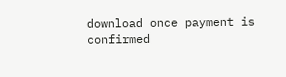download once payment is confirmed